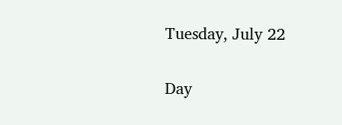Tuesday, July 22

Day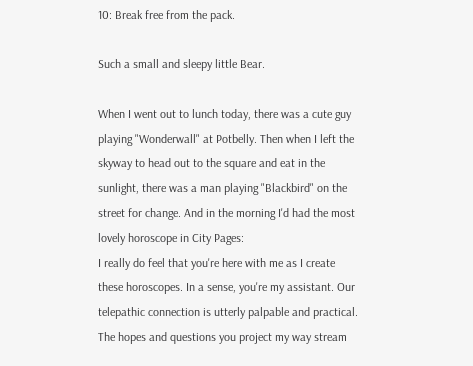10: Break free from the pack.

Such a small and sleepy little Bear.

When I went out to lunch today, there was a cute guy playing "Wonderwall" at Potbelly. Then when I left the skyway to head out to the square and eat in the sunlight, there was a man playing "Blackbird" on the street for change. And in the morning I'd had the most lovely horoscope in City Pages:
I really do feel that you're here with me as I create these horoscopes. In a sense, you're my assistant. Our telepathic connection is utterly palpable and practical. The hopes and questions you project my way stream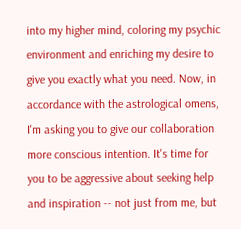into my higher mind, coloring my psychic environment and enriching my desire to give you exactly what you need. Now, in accordance with the astrological omens, I'm asking you to give our collaboration more conscious intention. It's time for you to be aggressive about seeking help and inspiration -- not just from me, but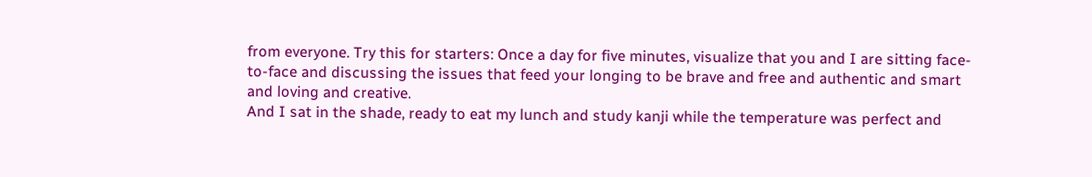from everyone. Try this for starters: Once a day for five minutes, visualize that you and I are sitting face-to-face and discussing the issues that feed your longing to be brave and free and authentic and smart and loving and creative.
And I sat in the shade, ready to eat my lunch and study kanji while the temperature was perfect and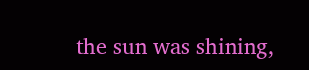the sun was shining,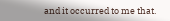and it occurred to me that.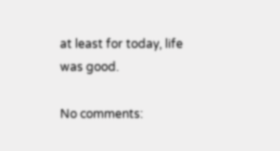at least for today, life was good.

No comments: